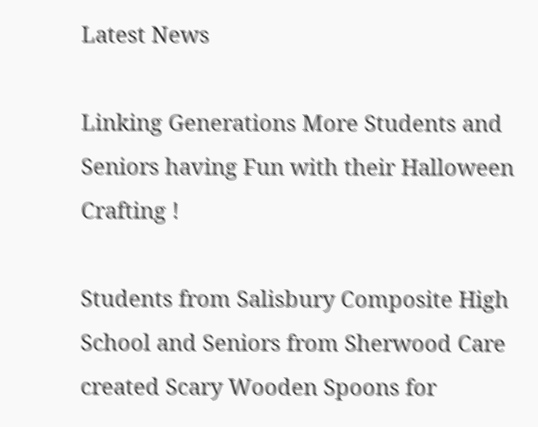Latest News

Linking Generations More Students and Seniors having Fun with their Halloween Crafting !

Students from Salisbury Composite High School and Seniors from Sherwood Care created Scary Wooden Spoons for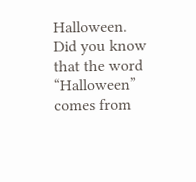Halloween. Did you know that the word “Halloween” comes from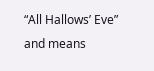“All Hallows’ Eve” and means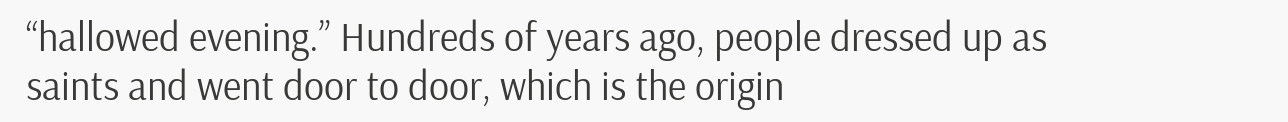“hallowed evening.” Hundreds of years ago, people dressed up as saints and went door to door, which is the origin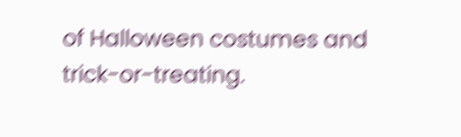of Halloween costumes and trick-or-treating.